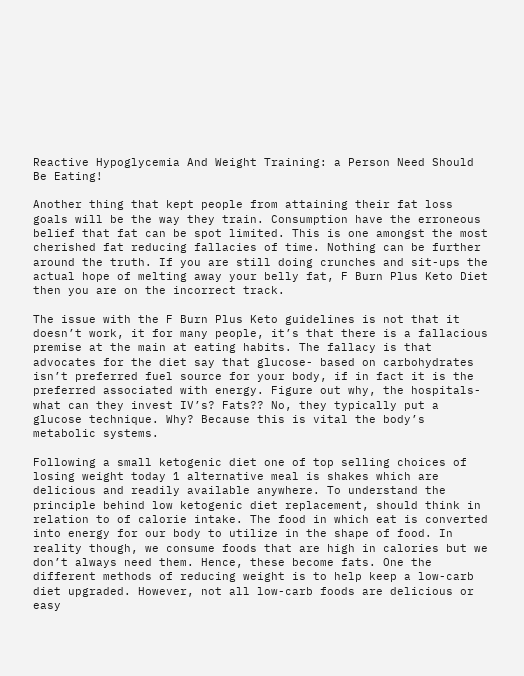Reactive Hypoglycemia And Weight Training: a Person Need Should Be Eating!

Another thing that kept people from attaining their fat loss goals will be the way they train. Consumption have the erroneous belief that fat can be spot limited. This is one amongst the most cherished fat reducing fallacies of time. Nothing can be further around the truth. If you are still doing crunches and sit-ups the actual hope of melting away your belly fat, F Burn Plus Keto Diet then you are on the incorrect track.

The issue with the F Burn Plus Keto guidelines is not that it doesn’t work, it for many people, it’s that there is a fallacious premise at the main at eating habits. The fallacy is that advocates for the diet say that glucose- based on carbohydrates isn’t preferred fuel source for your body, if in fact it is the preferred associated with energy. Figure out why, the hospitals- what can they invest IV’s? Fats?? No, they typically put a glucose technique. Why? Because this is vital the body’s metabolic systems.

Following a small ketogenic diet one of top selling choices of losing weight today 1 alternative meal is shakes which are delicious and readily available anywhere. To understand the principle behind low ketogenic diet replacement, should think in relation to of calorie intake. The food in which eat is converted into energy for our body to utilize in the shape of food. In reality though, we consume foods that are high in calories but we don’t always need them. Hence, these become fats. One the different methods of reducing weight is to help keep a low-carb diet upgraded. However, not all low-carb foods are delicious or easy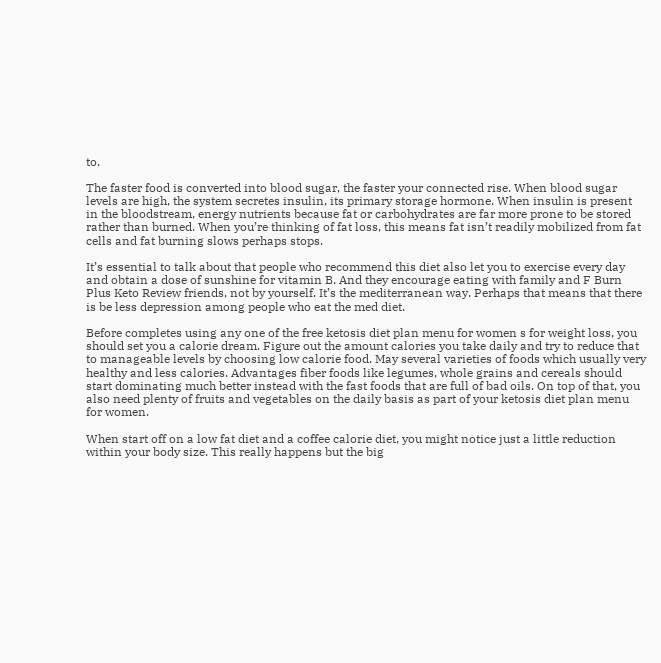to.

The faster food is converted into blood sugar, the faster your connected rise. When blood sugar levels are high, the system secretes insulin, its primary storage hormone. When insulin is present in the bloodstream, energy nutrients because fat or carbohydrates are far more prone to be stored rather than burned. When you’re thinking of fat loss, this means fat isn’t readily mobilized from fat cells and fat burning slows perhaps stops.

It’s essential to talk about that people who recommend this diet also let you to exercise every day and obtain a dose of sunshine for vitamin B. And they encourage eating with family and F Burn Plus Keto Review friends, not by yourself. It’s the mediterranean way. Perhaps that means that there is be less depression among people who eat the med diet.

Before completes using any one of the free ketosis diet plan menu for women s for weight loss, you should set you a calorie dream. Figure out the amount calories you take daily and try to reduce that to manageable levels by choosing low calorie food. May several varieties of foods which usually very healthy and less calories. Advantages fiber foods like legumes, whole grains and cereals should start dominating much better instead with the fast foods that are full of bad oils. On top of that, you also need plenty of fruits and vegetables on the daily basis as part of your ketosis diet plan menu for women.

When start off on a low fat diet and a coffee calorie diet, you might notice just a little reduction within your body size. This really happens but the big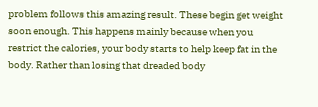problem follows this amazing result. These begin get weight soon enough. This happens mainly because when you restrict the calories, your body starts to help keep fat in the body. Rather than losing that dreaded body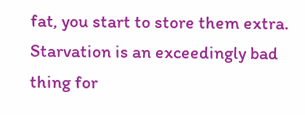fat, you start to store them extra. Starvation is an exceedingly bad thing for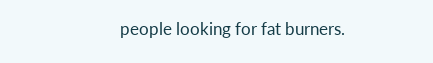people looking for fat burners.